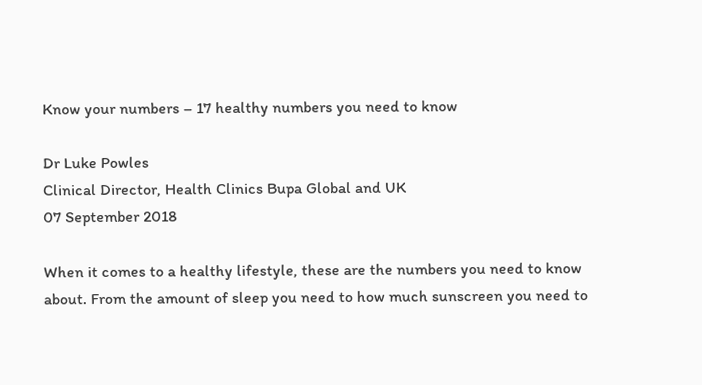Know your numbers – 17 healthy numbers you need to know

Dr Luke Powles
Clinical Director, Health Clinics Bupa Global and UK
07 September 2018

When it comes to a healthy lifestyle, these are the numbers you need to know about. From the amount of sleep you need to how much sunscreen you need to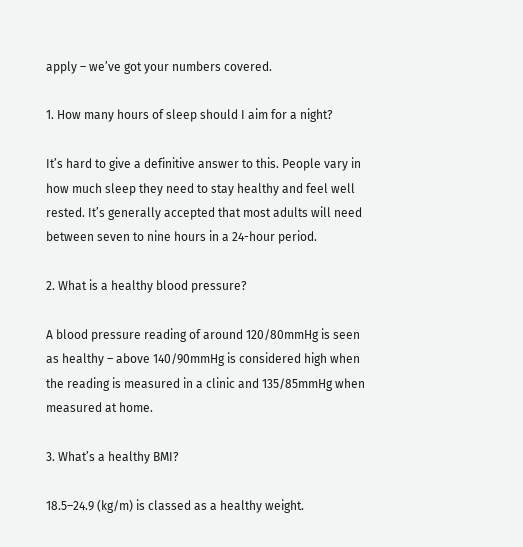apply – we’ve got your numbers covered.

1. How many hours of sleep should I aim for a night?

It’s hard to give a definitive answer to this. People vary in how much sleep they need to stay healthy and feel well rested. It’s generally accepted that most adults will need between seven to nine hours in a 24-hour period.

2. What is a healthy blood pressure?

A blood pressure reading of around 120/80mmHg is seen as healthy – above 140/90mmHg is considered high when the reading is measured in a clinic and 135/85mmHg when measured at home.

3. What’s a healthy BMI?

18.5–24.9 (kg/m) is classed as a healthy weight.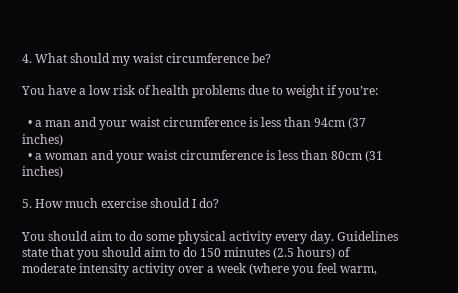4. What should my waist circumference be?

You have a low risk of health problems due to weight if you’re:

  • a man and your waist circumference is less than 94cm (37 inches)
  • a woman and your waist circumference is less than 80cm (31 inches)

5. How much exercise should I do?

You should aim to do some physical activity every day. Guidelines state that you should aim to do 150 minutes (2.5 hours) of moderate intensity activity over a week (where you feel warm,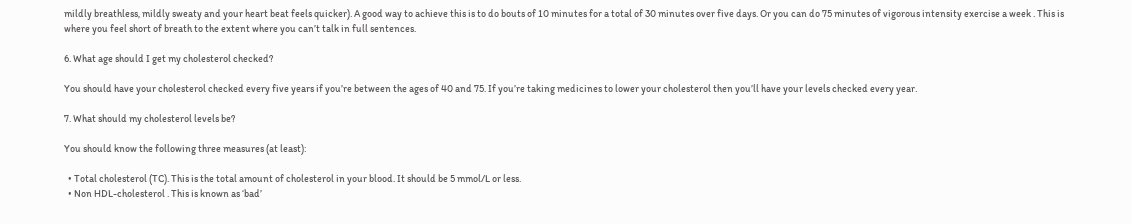mildly breathless, mildly sweaty and your heart beat feels quicker). A good way to achieve this is to do bouts of 10 minutes for a total of 30 minutes over five days. Or you can do 75 minutes of vigorous intensity exercise a week . This is where you feel short of breath to the extent where you can’t talk in full sentences.

6. What age should I get my cholesterol checked?

You should have your cholesterol checked every five years if you’re between the ages of 40 and 75. If you’re taking medicines to lower your cholesterol then you’ll have your levels checked every year.

7. What should my cholesterol levels be?

You should know the following three measures (at least):

  • Total cholesterol (TC). This is the total amount of cholesterol in your blood. It should be 5 mmol/L or less.
  • Non HDL-cholesterol . This is known as ‘bad’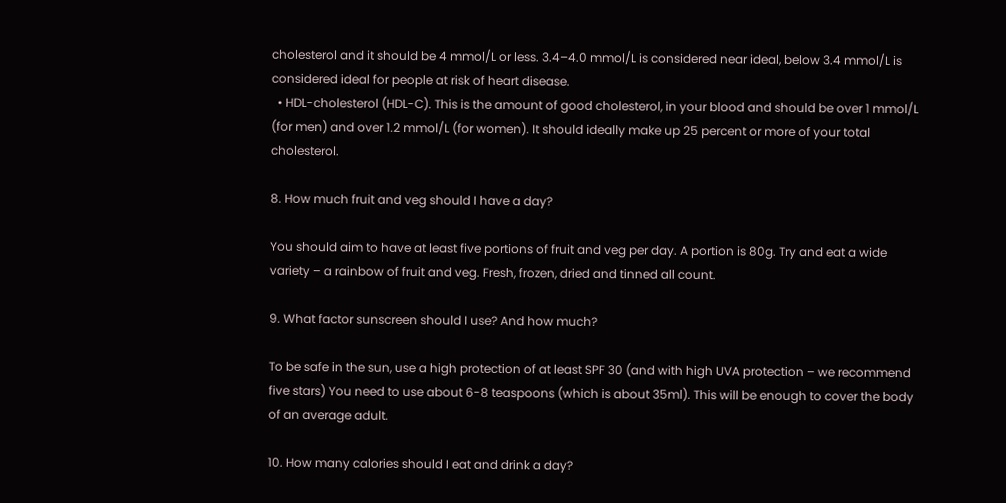cholesterol and it should be 4 mmol/L or less. 3.4–4.0 mmol/L is considered near ideal, below 3.4 mmol/L is considered ideal for people at risk of heart disease.
  • HDL-cholesterol (HDL-C). This is the amount of good cholesterol, in your blood and should be over 1 mmol/L (for men) and over 1.2 mmol/L (for women). It should ideally make up 25 percent or more of your total cholesterol.

8. How much fruit and veg should I have a day?

You should aim to have at least five portions of fruit and veg per day. A portion is 80g. Try and eat a wide variety – a rainbow of fruit and veg. Fresh, frozen, dried and tinned all count.

9. What factor sunscreen should I use? And how much?

To be safe in the sun, use a high protection of at least SPF 30 (and with high UVA protection – we recommend five stars) You need to use about 6-8 teaspoons (which is about 35ml). This will be enough to cover the body of an average adult.

10. How many calories should I eat and drink a day?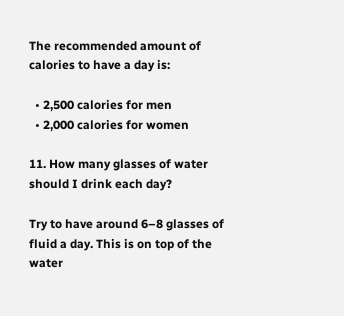The recommended amount of calories to have a day is:

  • 2,500 calories for men
  • 2,000 calories for women

11. How many glasses of water should I drink each day?

Try to have around 6–8 glasses of fluid a day. This is on top of the water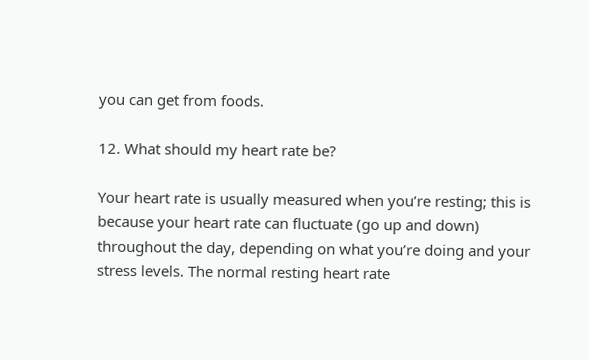you can get from foods.

12. What should my heart rate be?

Your heart rate is usually measured when you’re resting; this is because your heart rate can fluctuate (go up and down) throughout the day, depending on what you’re doing and your stress levels. The normal resting heart rate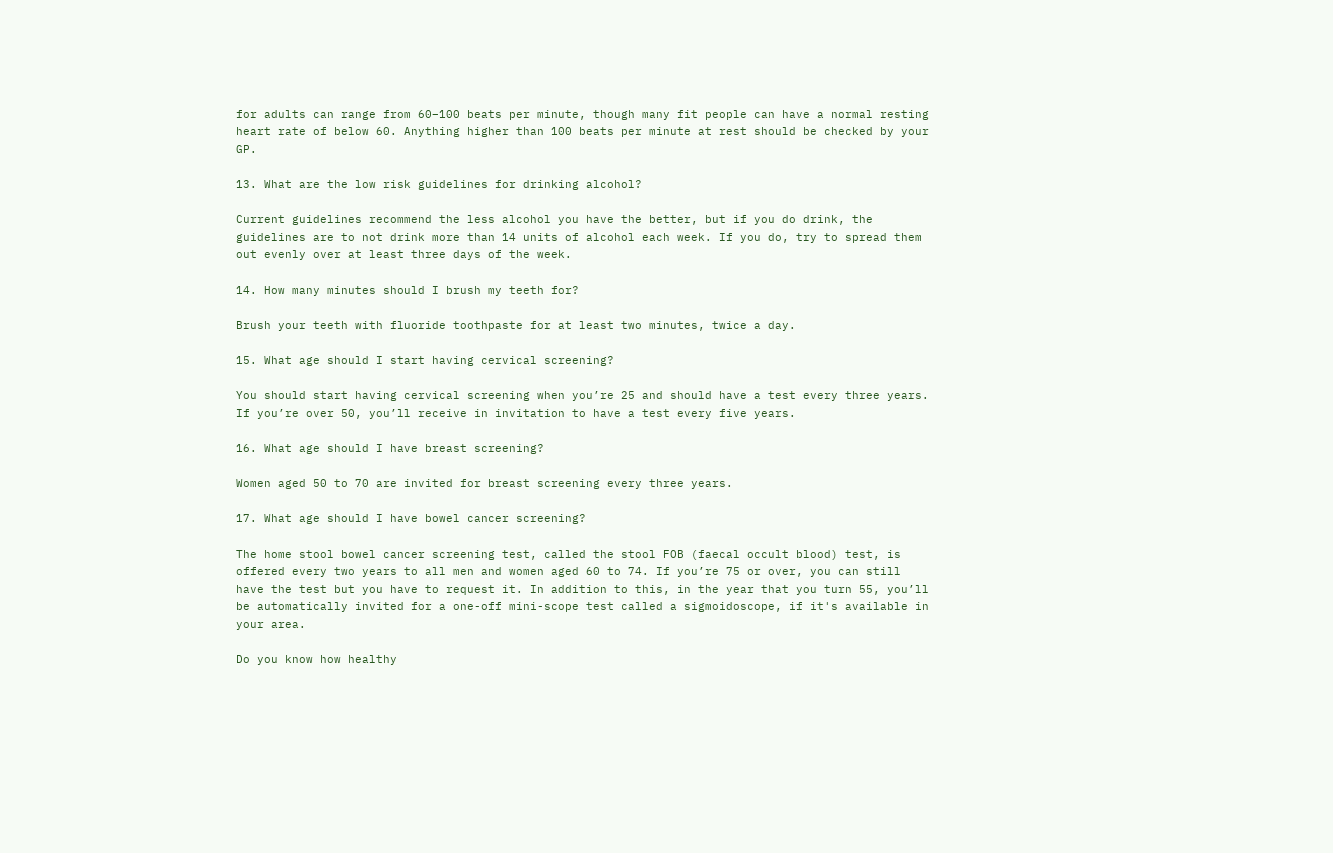for adults can range from 60–100 beats per minute, though many fit people can have a normal resting heart rate of below 60. Anything higher than 100 beats per minute at rest should be checked by your GP.

13. What are the low risk guidelines for drinking alcohol?

Current guidelines recommend the less alcohol you have the better, but if you do drink, the guidelines are to not drink more than 14 units of alcohol each week. If you do, try to spread them out evenly over at least three days of the week.

14. How many minutes should I brush my teeth for?

Brush your teeth with fluoride toothpaste for at least two minutes, twice a day.

15. What age should I start having cervical screening?

You should start having cervical screening when you’re 25 and should have a test every three years. If you’re over 50, you’ll receive in invitation to have a test every five years.

16. What age should I have breast screening?

Women aged 50 to 70 are invited for breast screening every three years.

17. What age should I have bowel cancer screening?

The home stool bowel cancer screening test, called the stool FOB (faecal occult blood) test, is offered every two years to all men and women aged 60 to 74. If you’re 75 or over, you can still have the test but you have to request it. In addition to this, in the year that you turn 55, you’ll be automatically invited for a one-off mini-scope test called a sigmoidoscope, if it's available in your area.

Do you know how healthy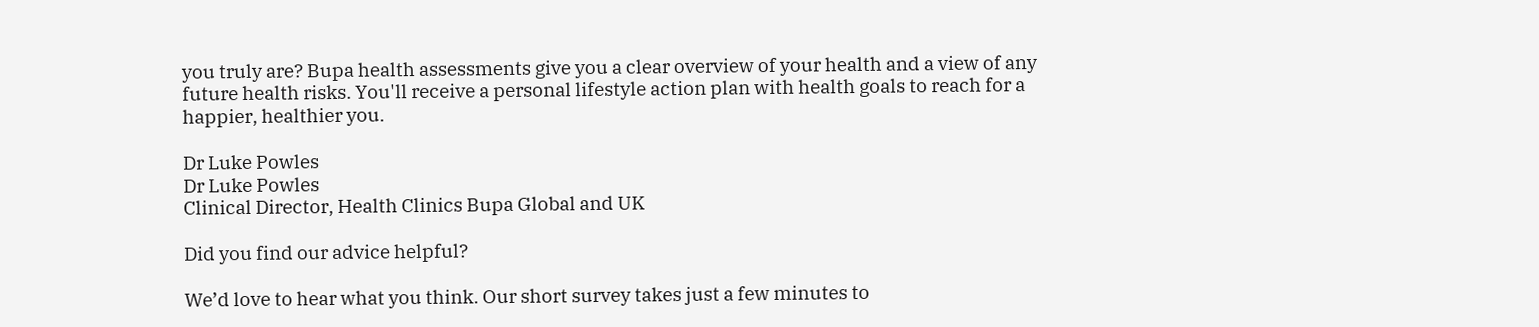you truly are? Bupa health assessments give you a clear overview of your health and a view of any future health risks. You'll receive a personal lifestyle action plan with health goals to reach for a happier, healthier you.

Dr Luke Powles
Dr Luke Powles
Clinical Director, Health Clinics Bupa Global and UK

Did you find our advice helpful?

We’d love to hear what you think. Our short survey takes just a few minutes to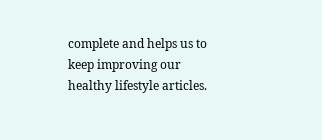complete and helps us to keep improving our healthy lifestyle articles.